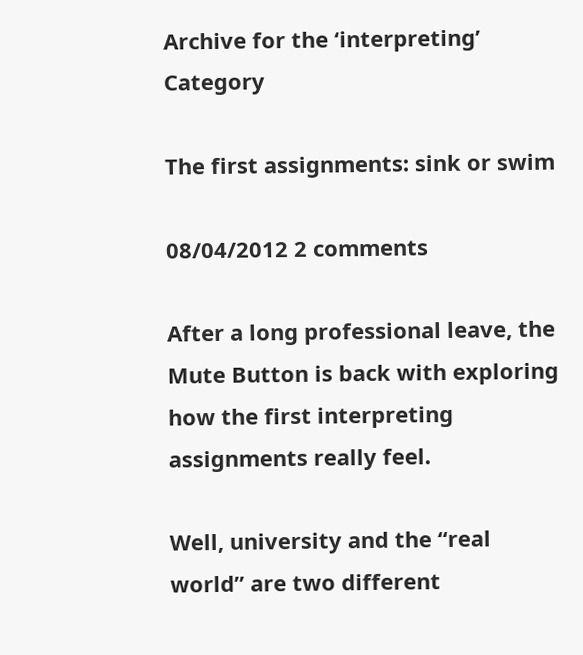Archive for the ‘interpreting’ Category

The first assignments: sink or swim

08/04/2012 2 comments

After a long professional leave, the Mute Button is back with exploring how the first interpreting assignments really feel.

Well, university and the “real world” are two different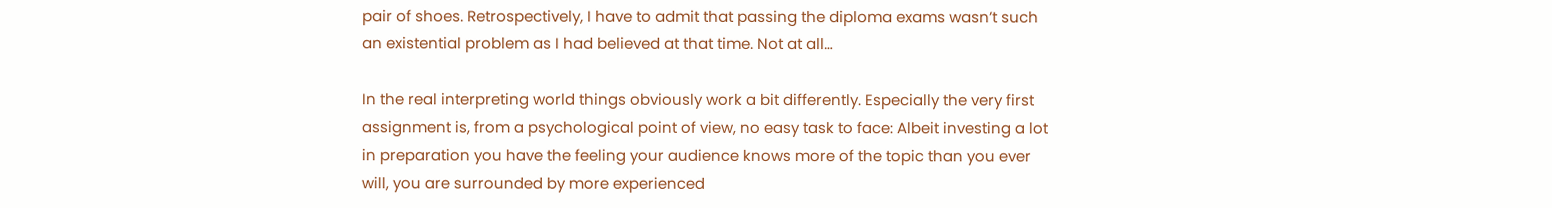pair of shoes. Retrospectively, I have to admit that passing the diploma exams wasn’t such an existential problem as I had believed at that time. Not at all…

In the real interpreting world things obviously work a bit differently. Especially the very first assignment is, from a psychological point of view, no easy task to face: Albeit investing a lot in preparation you have the feeling your audience knows more of the topic than you ever will, you are surrounded by more experienced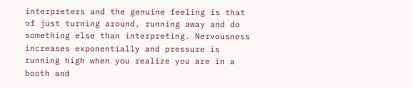interpreters and the genuine feeling is that of just turning around, running away and do something else than interpreting. Nervousness increases exponentially and pressure is running high when you realize you are in a booth and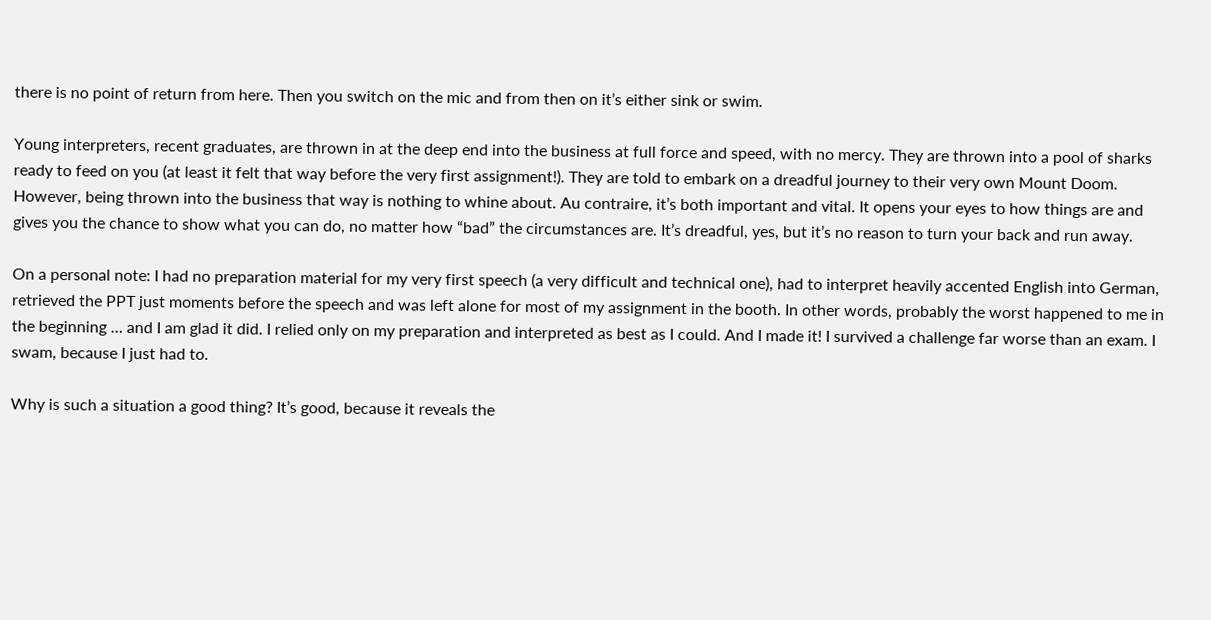there is no point of return from here. Then you switch on the mic and from then on it’s either sink or swim.

Young interpreters, recent graduates, are thrown in at the deep end into the business at full force and speed, with no mercy. They are thrown into a pool of sharks ready to feed on you (at least it felt that way before the very first assignment!). They are told to embark on a dreadful journey to their very own Mount Doom. However, being thrown into the business that way is nothing to whine about. Au contraire, it’s both important and vital. It opens your eyes to how things are and gives you the chance to show what you can do, no matter how “bad” the circumstances are. It’s dreadful, yes, but it’s no reason to turn your back and run away.

On a personal note: I had no preparation material for my very first speech (a very difficult and technical one), had to interpret heavily accented English into German, retrieved the PPT just moments before the speech and was left alone for most of my assignment in the booth. In other words, probably the worst happened to me in the beginning … and I am glad it did. I relied only on my preparation and interpreted as best as I could. And I made it! I survived a challenge far worse than an exam. I swam, because I just had to.

Why is such a situation a good thing? It’s good, because it reveals the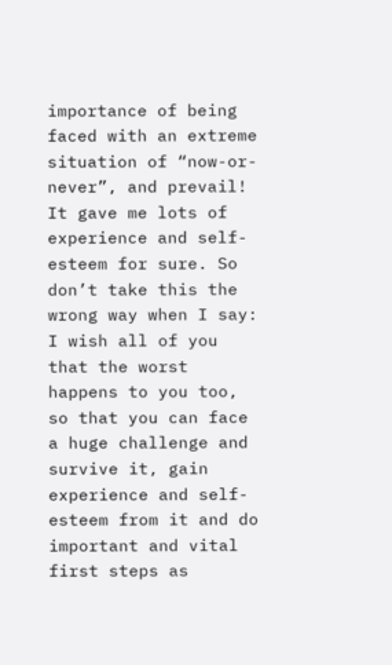importance of being faced with an extreme situation of “now-or-never”, and prevail! It gave me lots of experience and self-esteem for sure. So don’t take this the wrong way when I say: I wish all of you that the worst happens to you too, so that you can face a huge challenge and survive it, gain experience and self-esteem from it and do important and vital first steps as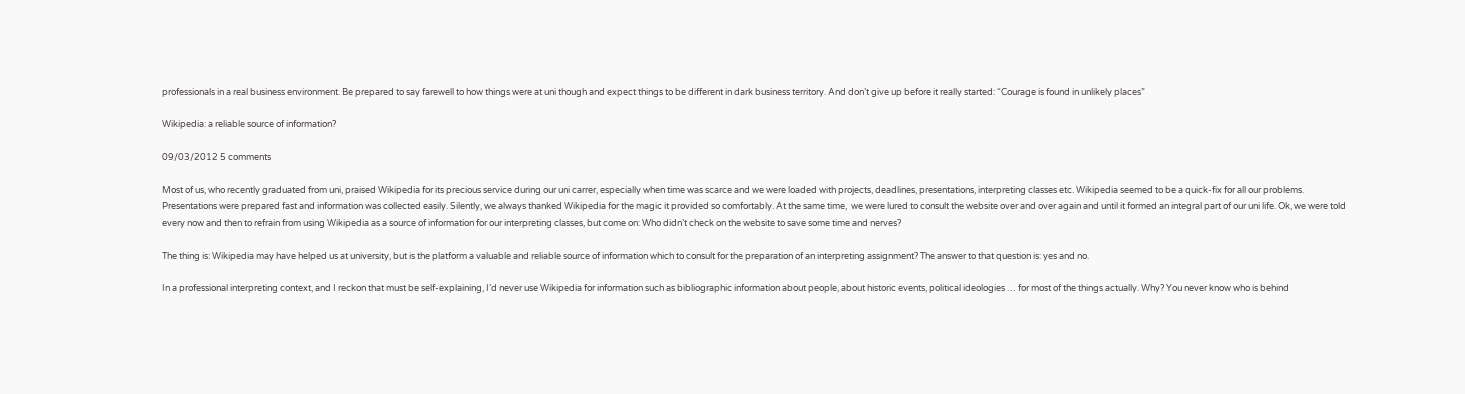professionals in a real business environment. Be prepared to say farewell to how things were at uni though and expect things to be different in dark business territory. And don’t give up before it really started: “Courage is found in unlikely places”

Wikipedia: a reliable source of information?

09/03/2012 5 comments

Most of us, who recently graduated from uni, praised Wikipedia for its precious service during our uni carrer, especially when time was scarce and we were loaded with projects, deadlines, presentations, interpreting classes etc. Wikipedia seemed to be a quick-fix for all our problems. Presentations were prepared fast and information was collected easily. Silently, we always thanked Wikipedia for the magic it provided so comfortably. At the same time,  we were lured to consult the website over and over again and until it formed an integral part of our uni life. Ok, we were told every now and then to refrain from using Wikipedia as a source of information for our interpreting classes, but come on: Who didn’t check on the website to save some time and nerves?

The thing is: Wikipedia may have helped us at university, but is the platform a valuable and reliable source of information which to consult for the preparation of an interpreting assignment? The answer to that question is: yes and no.

In a professional interpreting context, and I reckon that must be self-explaining, I’d never use Wikipedia for information such as bibliographic information about people, about historic events, political ideologies … for most of the things actually. Why? You never know who is behind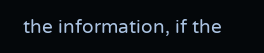the information, if the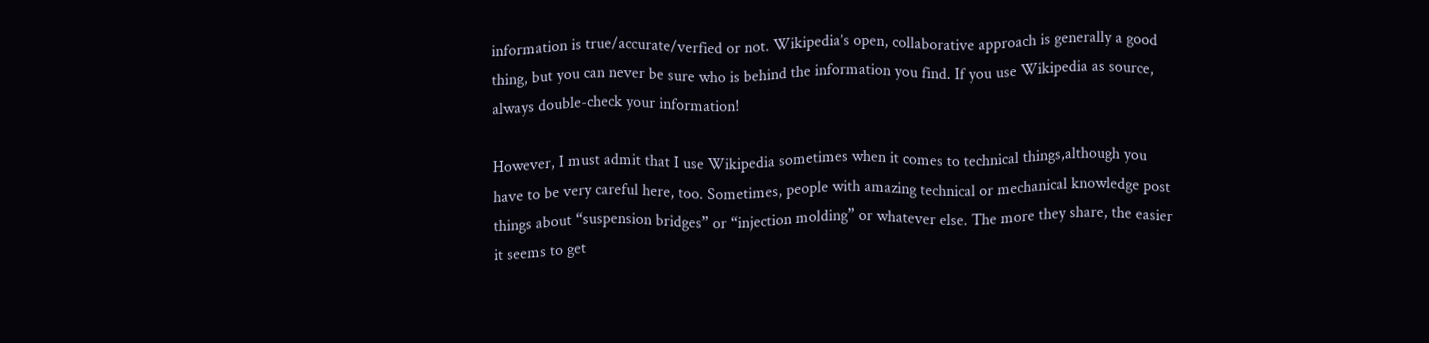information is true/accurate/verfied or not. Wikipedia’s open, collaborative approach is generally a good thing, but you can never be sure who is behind the information you find. If you use Wikipedia as source,  always double-check your information!

However, I must admit that I use Wikipedia sometimes when it comes to technical things,although you have to be very careful here, too. Sometimes, people with amazing technical or mechanical knowledge post things about “suspension bridges” or “injection molding” or whatever else. The more they share, the easier it seems to get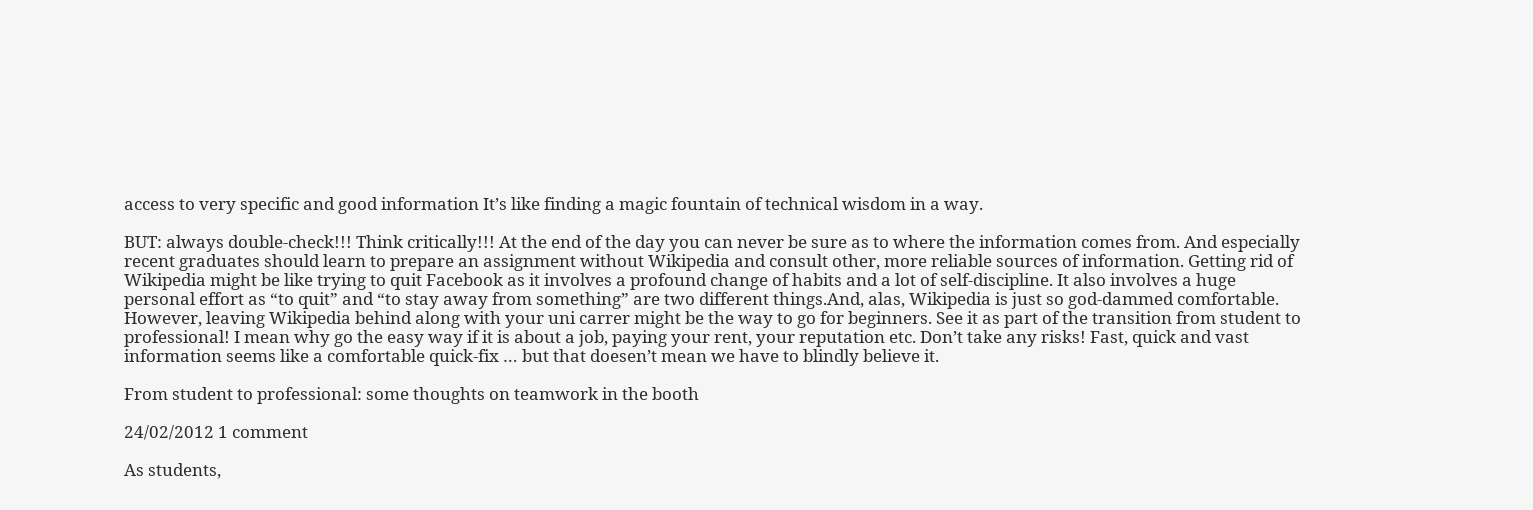access to very specific and good information It’s like finding a magic fountain of technical wisdom in a way.

BUT: always double-check!!! Think critically!!! At the end of the day you can never be sure as to where the information comes from. And especially recent graduates should learn to prepare an assignment without Wikipedia and consult other, more reliable sources of information. Getting rid of Wikipedia might be like trying to quit Facebook as it involves a profound change of habits and a lot of self-discipline. It also involves a huge personal effort as “to quit” and “to stay away from something” are two different things.And, alas, Wikipedia is just so god-dammed comfortable. However, leaving Wikipedia behind along with your uni carrer might be the way to go for beginners. See it as part of the transition from student to professional! I mean why go the easy way if it is about a job, paying your rent, your reputation etc. Don’t take any risks! Fast, quick and vast information seems like a comfortable quick-fix … but that doesen’t mean we have to blindly believe it.

From student to professional: some thoughts on teamwork in the booth

24/02/2012 1 comment

As students,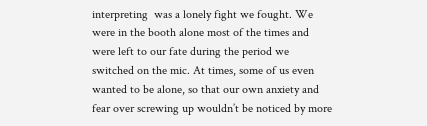interpreting  was a lonely fight we fought. We were in the booth alone most of the times and were left to our fate during the period we switched on the mic. At times, some of us even wanted to be alone, so that our own anxiety and fear over screwing up wouldn’t be noticed by more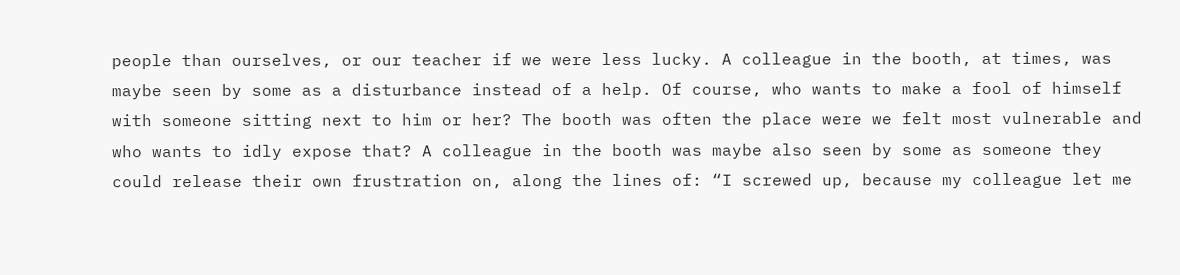people than ourselves, or our teacher if we were less lucky. A colleague in the booth, at times, was maybe seen by some as a disturbance instead of a help. Of course, who wants to make a fool of himself with someone sitting next to him or her? The booth was often the place were we felt most vulnerable and who wants to idly expose that? A colleague in the booth was maybe also seen by some as someone they could release their own frustration on, along the lines of: “I screwed up, because my colleague let me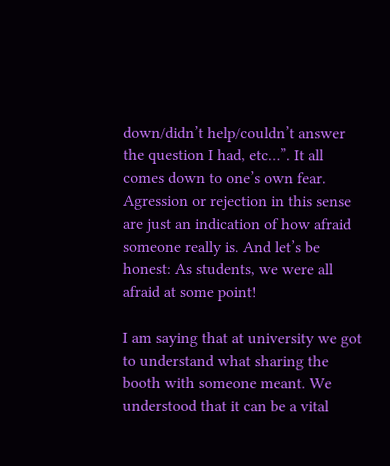down/didn’t help/couldn’t answer the question I had, etc…”. It all comes down to one’s own fear. Agression or rejection in this sense are just an indication of how afraid someone really is. And let’s be honest: As students, we were all afraid at some point!

I am saying that at university we got to understand what sharing the booth with someone meant. We understood that it can be a vital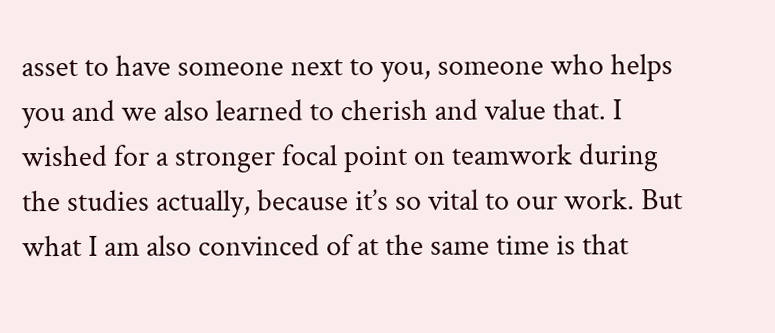asset to have someone next to you, someone who helps you and we also learned to cherish and value that. I wished for a stronger focal point on teamwork during the studies actually, because it’s so vital to our work. But what I am also convinced of at the same time is that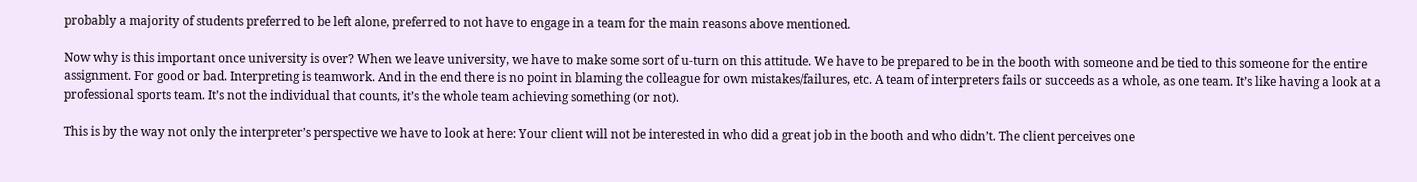probably a majority of students preferred to be left alone, preferred to not have to engage in a team for the main reasons above mentioned.

Now why is this important once university is over? When we leave university, we have to make some sort of u-turn on this attitude. We have to be prepared to be in the booth with someone and be tied to this someone for the entire assignment. For good or bad. Interpreting is teamwork. And in the end there is no point in blaming the colleague for own mistakes/failures, etc. A team of interpreters fails or succeeds as a whole, as one team. It’s like having a look at a professional sports team. It’s not the individual that counts, it’s the whole team achieving something (or not).

This is by the way not only the interpreter’s perspective we have to look at here: Your client will not be interested in who did a great job in the booth and who didn’t. The client perceives one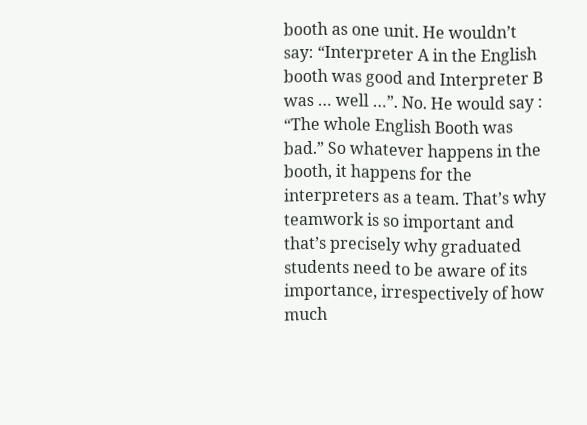booth as one unit. He wouldn’t say: “Interpreter A in the English booth was good and Interpreter B was … well …”. No. He would say : “The whole English Booth was bad.” So whatever happens in the booth, it happens for the interpreters as a team. That’s why teamwork is so important and that’s precisely why graduated students need to be aware of its importance, irrespectively of how much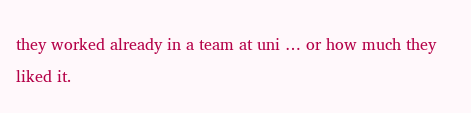they worked already in a team at uni … or how much they liked it.